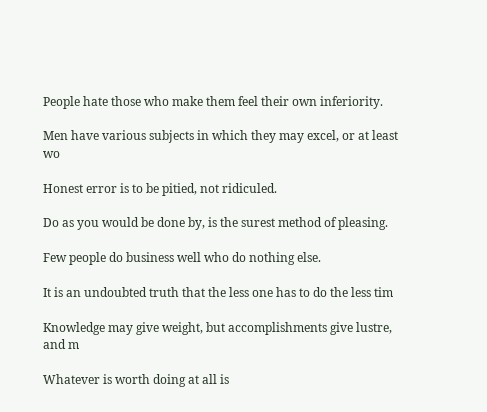People hate those who make them feel their own inferiority.

Men have various subjects in which they may excel, or at least wo

Honest error is to be pitied, not ridiculed.

Do as you would be done by, is the surest method of pleasing.

Few people do business well who do nothing else.

It is an undoubted truth that the less one has to do the less tim

Knowledge may give weight, but accomplishments give lustre, and m

Whatever is worth doing at all is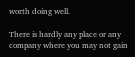worth doing well.

There is hardly any place or any company where you may not gain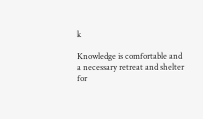k

Knowledge is comfortable and a necessary retreat and shelter for